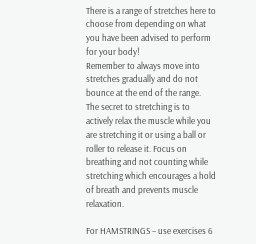There is a range of stretches here to choose from depending on what you have been advised to perform for your body!
Remember to always move into stretches gradually and do not bounce at the end of the range.
The secret to stretching is to actively relax the muscle while you are stretching it or using a ball or roller to release it. Focus on breathing and not counting while stretching which encourages a hold of breath and prevents muscle relaxation.

For HAMSTRINGS – use exercises 6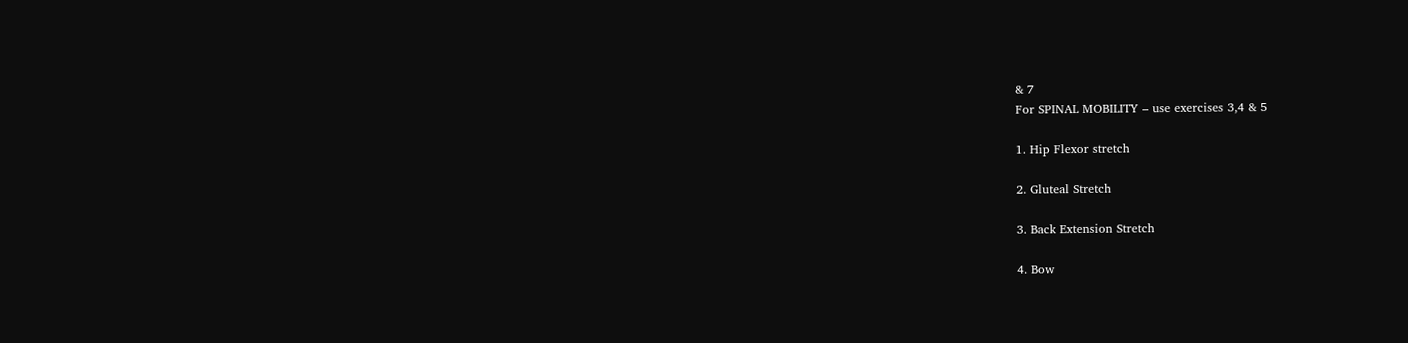& 7
For SPINAL MOBILITY – use exercises 3,4 & 5

1. Hip Flexor stretch

2. Gluteal Stretch

3. Back Extension Stretch

4. Bow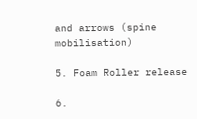and arrows (spine mobilisation)

5. Foam Roller release

6.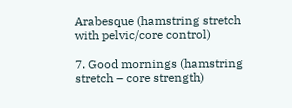Arabesque (hamstring stretch with pelvic/core control)

7. Good mornings (hamstring stretch – core strength)